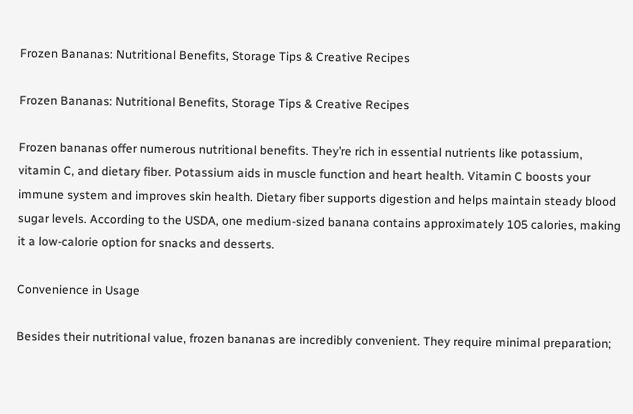Frozen Bananas: Nutritional Benefits, Storage Tips & Creative Recipes

Frozen Bananas: Nutritional Benefits, Storage Tips & Creative Recipes

Frozen bananas offer numerous nutritional benefits. They’re rich in essential nutrients like potassium, vitamin C, and dietary fiber. Potassium aids in muscle function and heart health. Vitamin C boosts your immune system and improves skin health. Dietary fiber supports digestion and helps maintain steady blood sugar levels. According to the USDA, one medium-sized banana contains approximately 105 calories, making it a low-calorie option for snacks and desserts.

Convenience in Usage

Besides their nutritional value, frozen bananas are incredibly convenient. They require minimal preparation;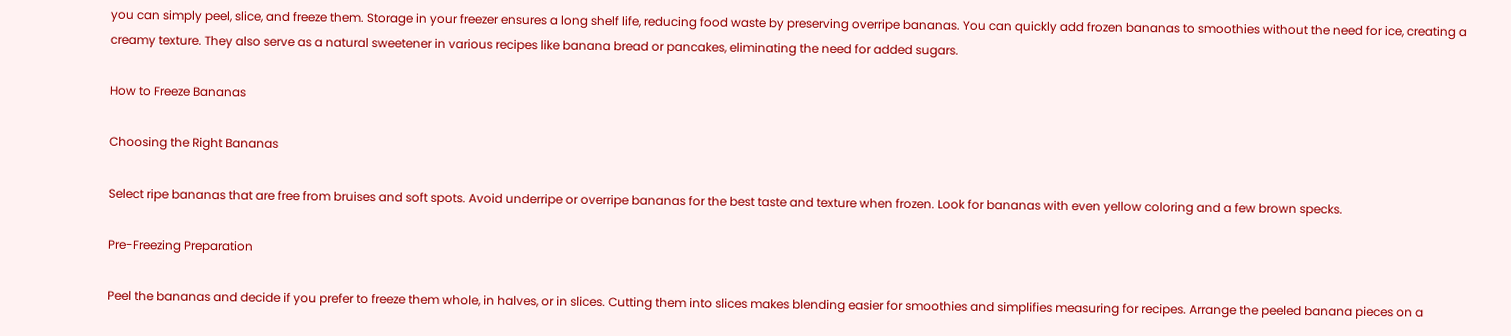you can simply peel, slice, and freeze them. Storage in your freezer ensures a long shelf life, reducing food waste by preserving overripe bananas. You can quickly add frozen bananas to smoothies without the need for ice, creating a creamy texture. They also serve as a natural sweetener in various recipes like banana bread or pancakes, eliminating the need for added sugars.

How to Freeze Bananas

Choosing the Right Bananas

Select ripe bananas that are free from bruises and soft spots. Avoid underripe or overripe bananas for the best taste and texture when frozen. Look for bananas with even yellow coloring and a few brown specks.

Pre-Freezing Preparation

Peel the bananas and decide if you prefer to freeze them whole, in halves, or in slices. Cutting them into slices makes blending easier for smoothies and simplifies measuring for recipes. Arrange the peeled banana pieces on a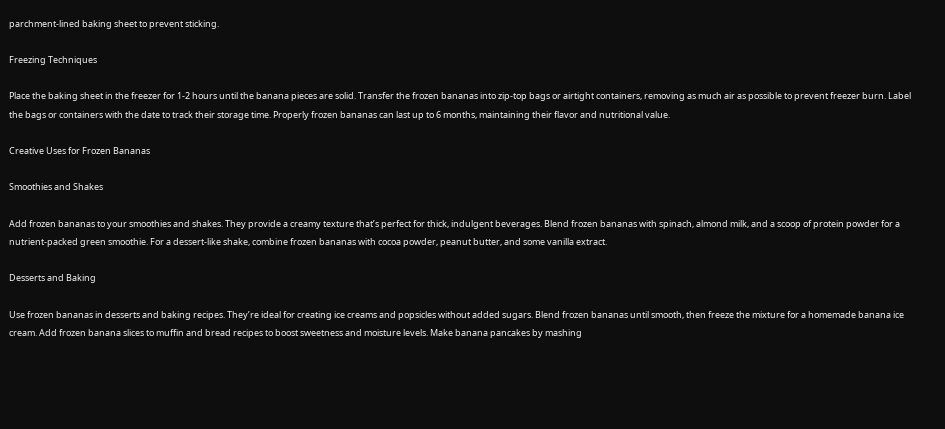parchment-lined baking sheet to prevent sticking.

Freezing Techniques

Place the baking sheet in the freezer for 1-2 hours until the banana pieces are solid. Transfer the frozen bananas into zip-top bags or airtight containers, removing as much air as possible to prevent freezer burn. Label the bags or containers with the date to track their storage time. Properly frozen bananas can last up to 6 months, maintaining their flavor and nutritional value.

Creative Uses for Frozen Bananas

Smoothies and Shakes

Add frozen bananas to your smoothies and shakes. They provide a creamy texture that’s perfect for thick, indulgent beverages. Blend frozen bananas with spinach, almond milk, and a scoop of protein powder for a nutrient-packed green smoothie. For a dessert-like shake, combine frozen bananas with cocoa powder, peanut butter, and some vanilla extract.

Desserts and Baking

Use frozen bananas in desserts and baking recipes. They’re ideal for creating ice creams and popsicles without added sugars. Blend frozen bananas until smooth, then freeze the mixture for a homemade banana ice cream. Add frozen banana slices to muffin and bread recipes to boost sweetness and moisture levels. Make banana pancakes by mashing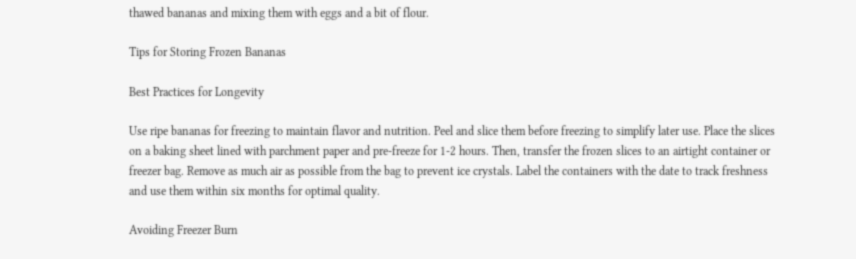thawed bananas and mixing them with eggs and a bit of flour.

Tips for Storing Frozen Bananas

Best Practices for Longevity

Use ripe bananas for freezing to maintain flavor and nutrition. Peel and slice them before freezing to simplify later use. Place the slices on a baking sheet lined with parchment paper and pre-freeze for 1-2 hours. Then, transfer the frozen slices to an airtight container or freezer bag. Remove as much air as possible from the bag to prevent ice crystals. Label the containers with the date to track freshness and use them within six months for optimal quality.

Avoiding Freezer Burn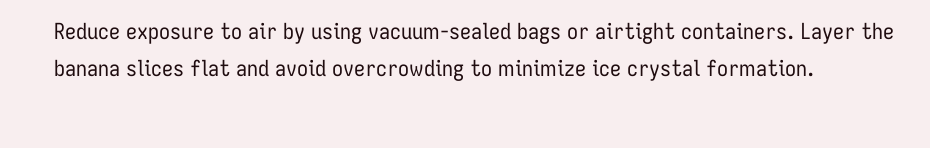Reduce exposure to air by using vacuum-sealed bags or airtight containers. Layer the banana slices flat and avoid overcrowding to minimize ice crystal formation.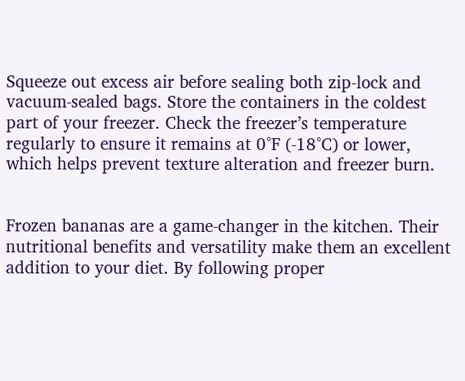Squeeze out excess air before sealing both zip-lock and vacuum-sealed bags. Store the containers in the coldest part of your freezer. Check the freezer’s temperature regularly to ensure it remains at 0°F (-18°C) or lower, which helps prevent texture alteration and freezer burn.


Frozen bananas are a game-changer in the kitchen. Their nutritional benefits and versatility make them an excellent addition to your diet. By following proper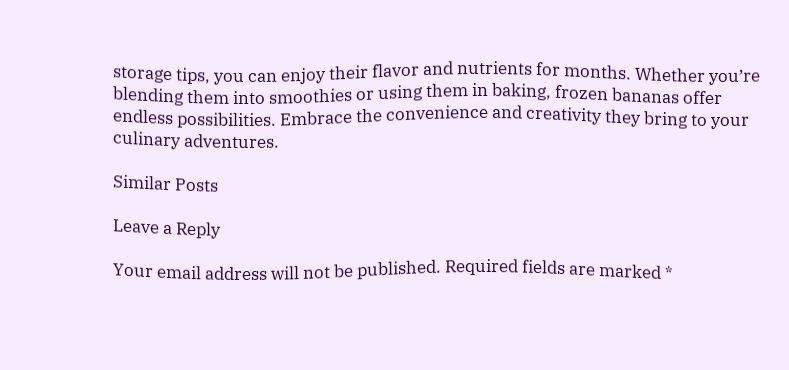storage tips, you can enjoy their flavor and nutrients for months. Whether you’re blending them into smoothies or using them in baking, frozen bananas offer endless possibilities. Embrace the convenience and creativity they bring to your culinary adventures.

Similar Posts

Leave a Reply

Your email address will not be published. Required fields are marked *